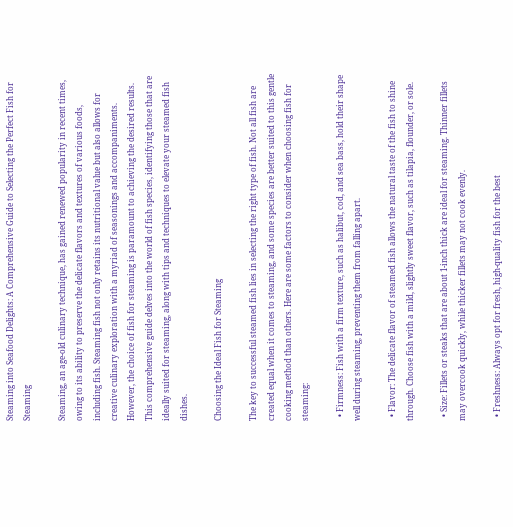Steaming into Seafood Delights: A Comprehensive Guide to Selecting the Perfect Fish for Steaming

Steaming, an age-old culinary technique, has gained renewed popularity in recent times, owing to its ability to preserve the delicate flavors and textures of various foods, including fish. Steaming fish not only retains its nutritional value but also allows for creative culinary exploration with a myriad of seasonings and accompaniments. However, the choice of fish for steaming is paramount to achieving the desired results. This comprehensive guide delves into the world of fish species, identifying those that are ideally suited for steaming, along with tips and techniques to elevate your steamed fish dishes.

Choosing the Ideal Fish for Steaming

The key to successful steamed fish lies in selecting the right type of fish. Not all fish are created equal when it comes to steaming, and some species are better suited to this gentle cooking method than others. Here are some factors to consider when choosing fish for steaming:

  • Firmness: Fish with a firm texture, such as halibut, cod, and sea bass, hold their shape well during steaming, preventing them from falling apart.

  • Flavor: The delicate flavor of steamed fish allows the natural taste of the fish to shine through. Choose fish with a mild, slightly sweet flavor, such as tilapia, flounder, or sole.

  • Size: Fillets or steaks that are about 1-inch thick are ideal for steaming. Thinner fillets may overcook quickly, while thicker fillets may not cook evenly.

  • Freshness: Always opt for fresh, high-quality fish for the best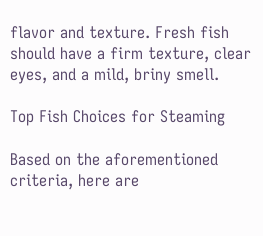flavor and texture. Fresh fish should have a firm texture, clear eyes, and a mild, briny smell.

Top Fish Choices for Steaming

Based on the aforementioned criteria, here are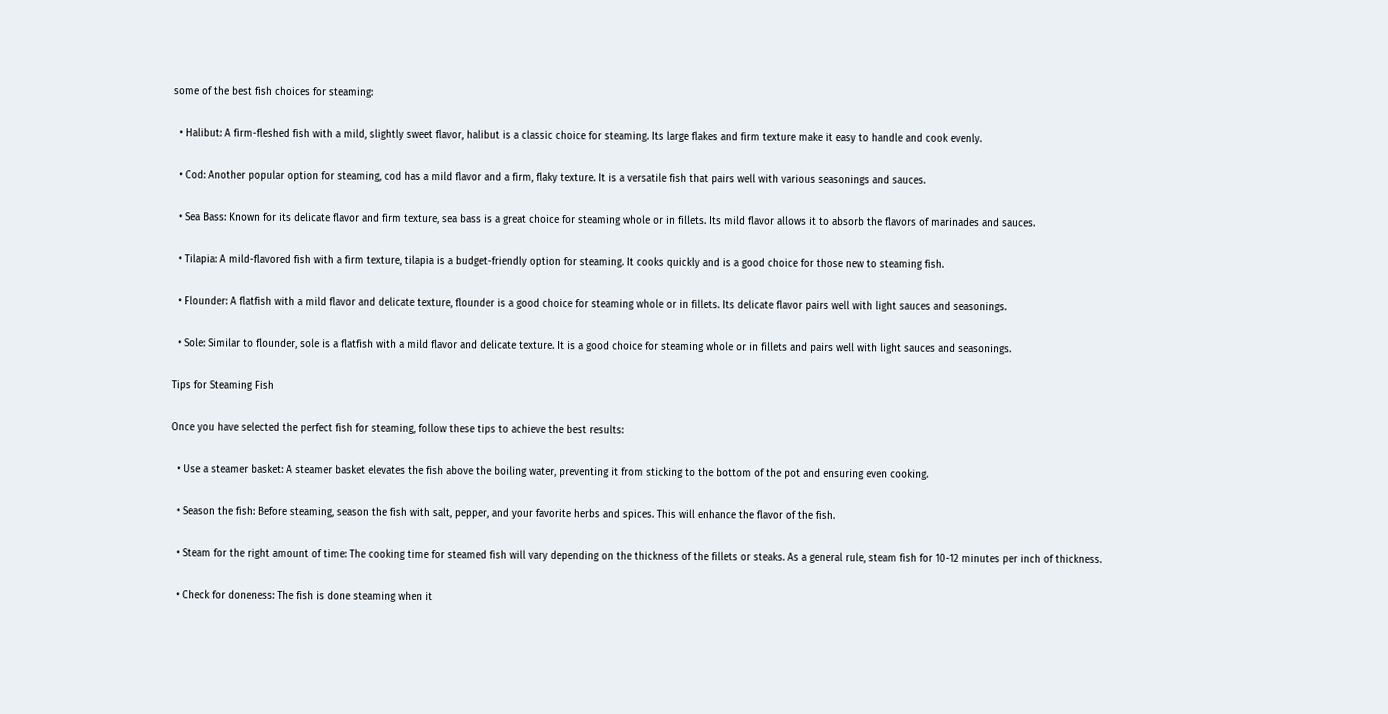some of the best fish choices for steaming:

  • Halibut: A firm-fleshed fish with a mild, slightly sweet flavor, halibut is a classic choice for steaming. Its large flakes and firm texture make it easy to handle and cook evenly.

  • Cod: Another popular option for steaming, cod has a mild flavor and a firm, flaky texture. It is a versatile fish that pairs well with various seasonings and sauces.

  • Sea Bass: Known for its delicate flavor and firm texture, sea bass is a great choice for steaming whole or in fillets. Its mild flavor allows it to absorb the flavors of marinades and sauces.

  • Tilapia: A mild-flavored fish with a firm texture, tilapia is a budget-friendly option for steaming. It cooks quickly and is a good choice for those new to steaming fish.

  • Flounder: A flatfish with a mild flavor and delicate texture, flounder is a good choice for steaming whole or in fillets. Its delicate flavor pairs well with light sauces and seasonings.

  • Sole: Similar to flounder, sole is a flatfish with a mild flavor and delicate texture. It is a good choice for steaming whole or in fillets and pairs well with light sauces and seasonings.

Tips for Steaming Fish

Once you have selected the perfect fish for steaming, follow these tips to achieve the best results:

  • Use a steamer basket: A steamer basket elevates the fish above the boiling water, preventing it from sticking to the bottom of the pot and ensuring even cooking.

  • Season the fish: Before steaming, season the fish with salt, pepper, and your favorite herbs and spices. This will enhance the flavor of the fish.

  • Steam for the right amount of time: The cooking time for steamed fish will vary depending on the thickness of the fillets or steaks. As a general rule, steam fish for 10-12 minutes per inch of thickness.

  • Check for doneness: The fish is done steaming when it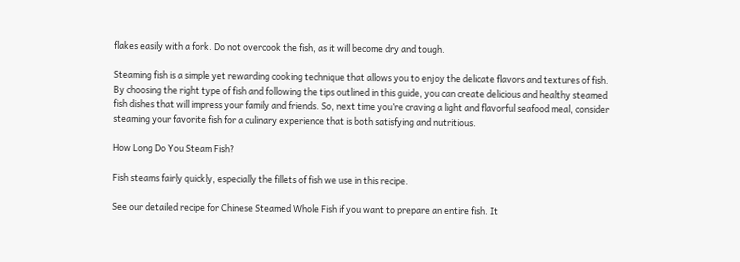flakes easily with a fork. Do not overcook the fish, as it will become dry and tough.

Steaming fish is a simple yet rewarding cooking technique that allows you to enjoy the delicate flavors and textures of fish. By choosing the right type of fish and following the tips outlined in this guide, you can create delicious and healthy steamed fish dishes that will impress your family and friends. So, next time you’re craving a light and flavorful seafood meal, consider steaming your favorite fish for a culinary experience that is both satisfying and nutritious.

How Long Do You Steam Fish?

Fish steams fairly quickly, especially the fillets of fish we use in this recipe.

See our detailed recipe for Chinese Steamed Whole Fish if you want to prepare an entire fish. It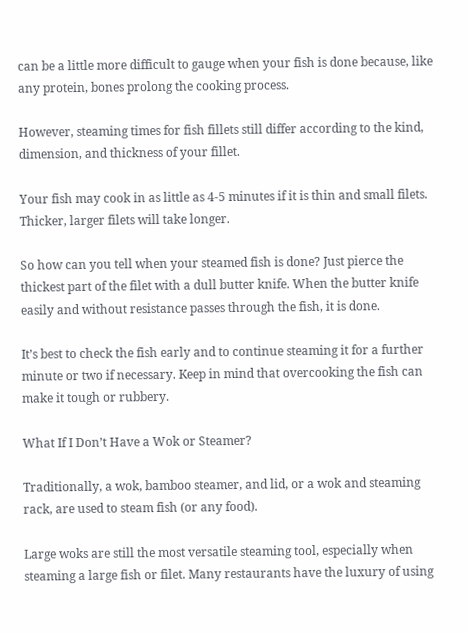can be a little more difficult to gauge when your fish is done because, like any protein, bones prolong the cooking process.

However, steaming times for fish fillets still differ according to the kind, dimension, and thickness of your fillet.

Your fish may cook in as little as 4-5 minutes if it is thin and small filets. Thicker, larger filets will take longer.

So how can you tell when your steamed fish is done? Just pierce the thickest part of the filet with a dull butter knife. When the butter knife easily and without resistance passes through the fish, it is done.

It’s best to check the fish early and to continue steaming it for a further minute or two if necessary. Keep in mind that overcooking the fish can make it tough or rubbery.

What If I Don’t Have a Wok or Steamer?

Traditionally, a wok, bamboo steamer, and lid, or a wok and steaming rack, are used to steam fish (or any food).

Large woks are still the most versatile steaming tool, especially when steaming a large fish or filet. Many restaurants have the luxury of using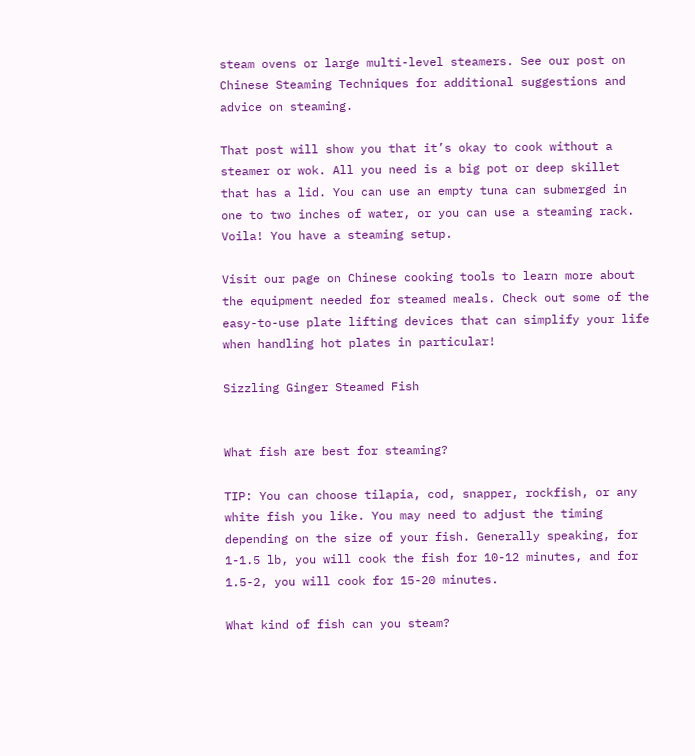steam ovens or large multi-level steamers. See our post on Chinese Steaming Techniques for additional suggestions and advice on steaming.

That post will show you that it’s okay to cook without a steamer or wok. All you need is a big pot or deep skillet that has a lid. You can use an empty tuna can submerged in one to two inches of water, or you can use a steaming rack. Voila! You have a steaming setup.

Visit our page on Chinese cooking tools to learn more about the equipment needed for steamed meals. Check out some of the easy-to-use plate lifting devices that can simplify your life when handling hot plates in particular!

Sizzling Ginger Steamed Fish


What fish are best for steaming?

TIP: You can choose tilapia, cod, snapper, rockfish, or any white fish you like. You may need to adjust the timing depending on the size of your fish. Generally speaking, for 1-1.5 lb, you will cook the fish for 10-12 minutes, and for 1.5-2, you will cook for 15-20 minutes.

What kind of fish can you steam?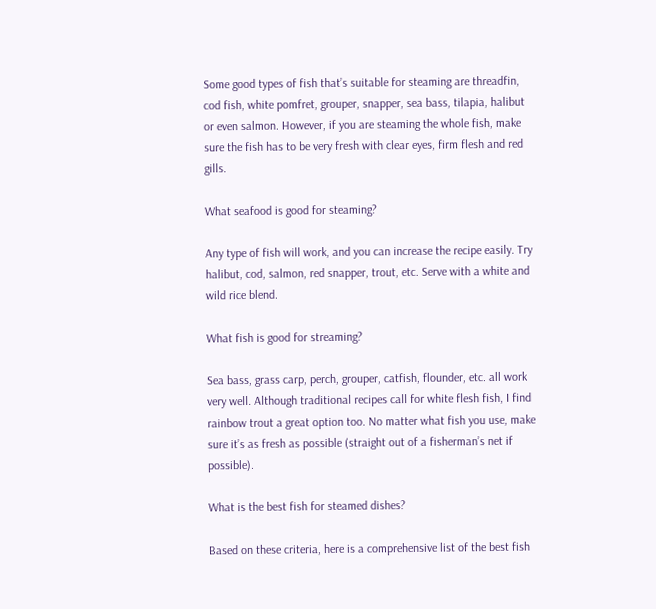Some good types of fish that’s suitable for steaming are threadfin, cod fish, white pomfret, grouper, snapper, sea bass, tilapia, halibut or even salmon. However, if you are steaming the whole fish, make sure the fish has to be very fresh with clear eyes, firm flesh and red gills.

What seafood is good for steaming?

Any type of fish will work, and you can increase the recipe easily. Try halibut, cod, salmon, red snapper, trout, etc. Serve with a white and wild rice blend.

What fish is good for streaming?

Sea bass, grass carp, perch, grouper, catfish, flounder, etc. all work very well. Although traditional recipes call for white flesh fish, I find rainbow trout a great option too. No matter what fish you use, make sure it’s as fresh as possible (straight out of a fisherman’s net if possible).

What is the best fish for steamed dishes?

Based on these criteria, here is a comprehensive list of the best fish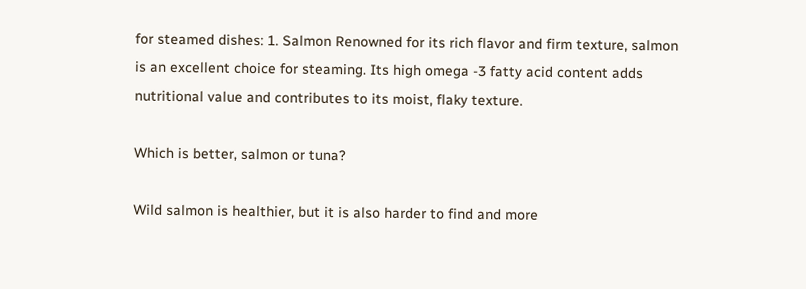for steamed dishes: 1. Salmon Renowned for its rich flavor and firm texture, salmon is an excellent choice for steaming. Its high omega -3 fatty acid content adds nutritional value and contributes to its moist, flaky texture.

Which is better, salmon or tuna?

Wild salmon is healthier, but it is also harder to find and more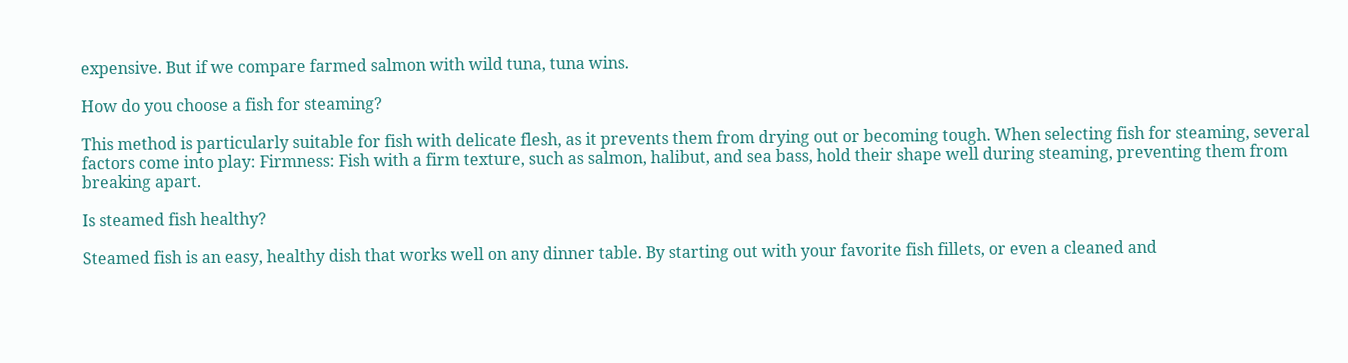expensive. But if we compare farmed salmon with wild tuna, tuna wins.

How do you choose a fish for steaming?

This method is particularly suitable for fish with delicate flesh, as it prevents them from drying out or becoming tough. When selecting fish for steaming, several factors come into play: Firmness: Fish with a firm texture, such as salmon, halibut, and sea bass, hold their shape well during steaming, preventing them from breaking apart.

Is steamed fish healthy?

Steamed fish is an easy, healthy dish that works well on any dinner table. By starting out with your favorite fish fillets, or even a cleaned and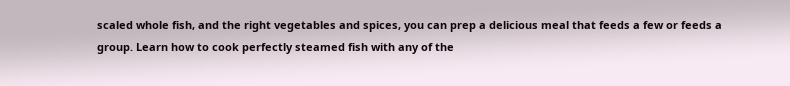scaled whole fish, and the right vegetables and spices, you can prep a delicious meal that feeds a few or feeds a group. Learn how to cook perfectly steamed fish with any of the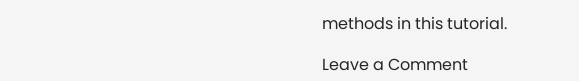methods in this tutorial.

Leave a Comment